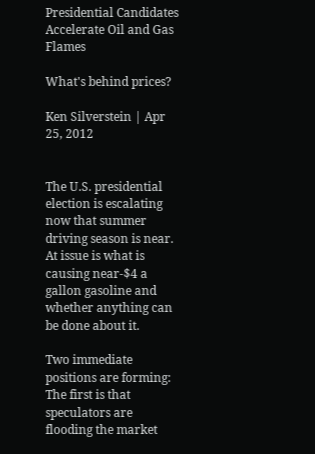Presidential Candidates Accelerate Oil and Gas Flames

What's behind prices?

Ken Silverstein | Apr 25, 2012


The U.S. presidential election is escalating now that summer driving season is near. At issue is what is causing near-$4 a gallon gasoline and whether anything can be done about it.

Two immediate positions are forming: The first is that speculators are flooding the market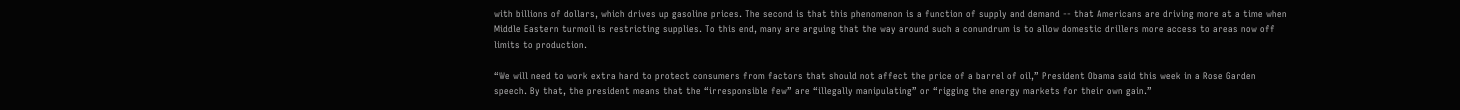with billions of dollars, which drives up gasoline prices. The second is that this phenomenon is a function of supply and demand -- that Americans are driving more at a time when Middle Eastern turmoil is restricting supplies. To this end, many are arguing that the way around such a conundrum is to allow domestic drillers more access to areas now off limits to production.

“We will need to work extra hard to protect consumers from factors that should not affect the price of a barrel of oil,” President Obama said this week in a Rose Garden speech. By that, the president means that the “irresponsible few” are “illegally manipulating” or “rigging the energy markets for their own gain.”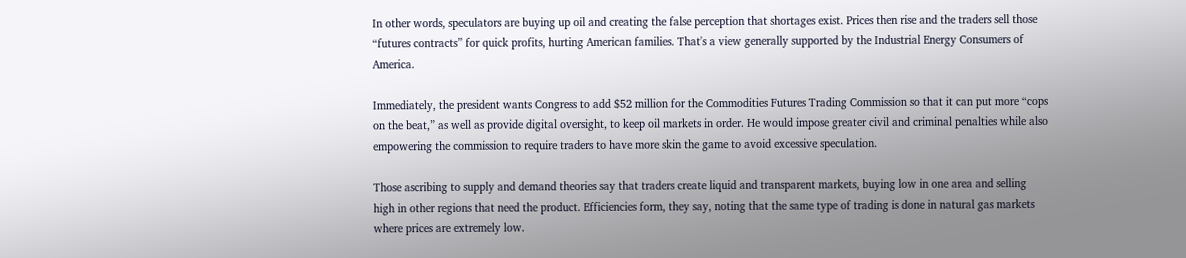In other words, speculators are buying up oil and creating the false perception that shortages exist. Prices then rise and the traders sell those “futures contracts” for quick profits, hurting American families. That's a view generally supported by the Industrial Energy Consumers of America.

Immediately, the president wants Congress to add $52 million for the Commodities Futures Trading Commission so that it can put more “cops on the beat,” as well as provide digital oversight, to keep oil markets in order. He would impose greater civil and criminal penalties while also empowering the commission to require traders to have more skin the game to avoid excessive speculation.

Those ascribing to supply and demand theories say that traders create liquid and transparent markets, buying low in one area and selling high in other regions that need the product. Efficiencies form, they say, noting that the same type of trading is done in natural gas markets where prices are extremely low.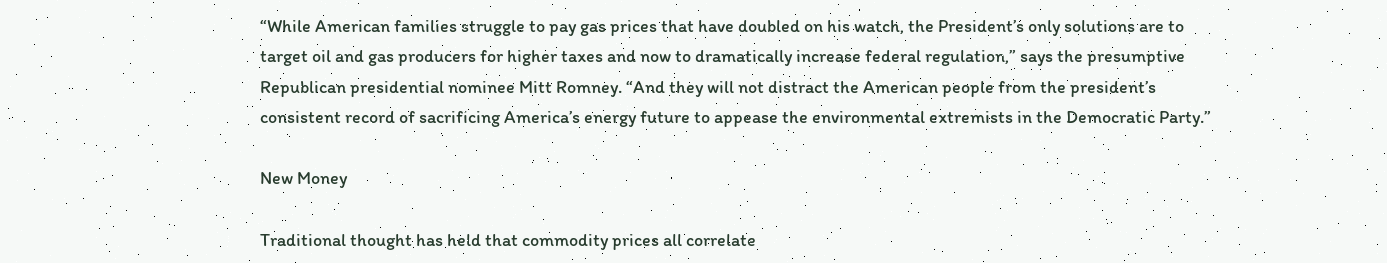“While American families struggle to pay gas prices that have doubled on his watch, the President’s only solutions are to target oil and gas producers for higher taxes and now to dramatically increase federal regulation,” says the presumptive Republican presidential nominee Mitt Romney. “And they will not distract the American people from the president’s consistent record of sacrificing America’s energy future to appease the environmental extremists in the Democratic Party.”

New Money

Traditional thought has held that commodity prices all correlate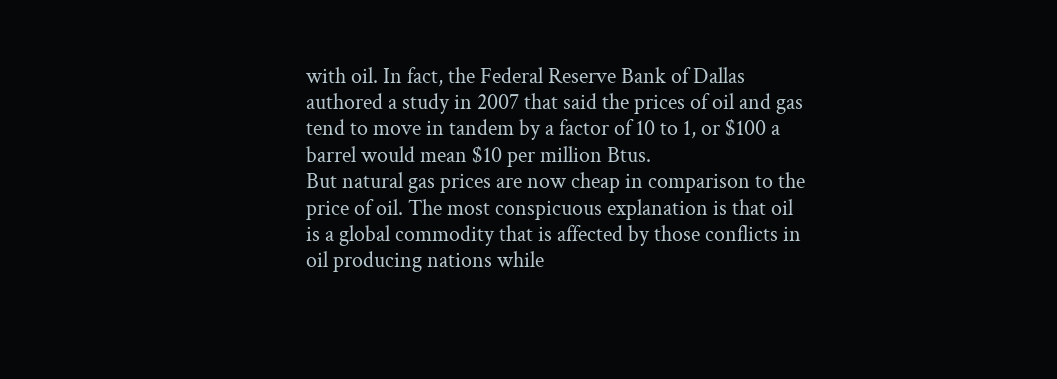with oil. In fact, the Federal Reserve Bank of Dallas authored a study in 2007 that said the prices of oil and gas tend to move in tandem by a factor of 10 to 1, or $100 a barrel would mean $10 per million Btus.
But natural gas prices are now cheap in comparison to the price of oil. The most conspicuous explanation is that oil is a global commodity that is affected by those conflicts in oil producing nations while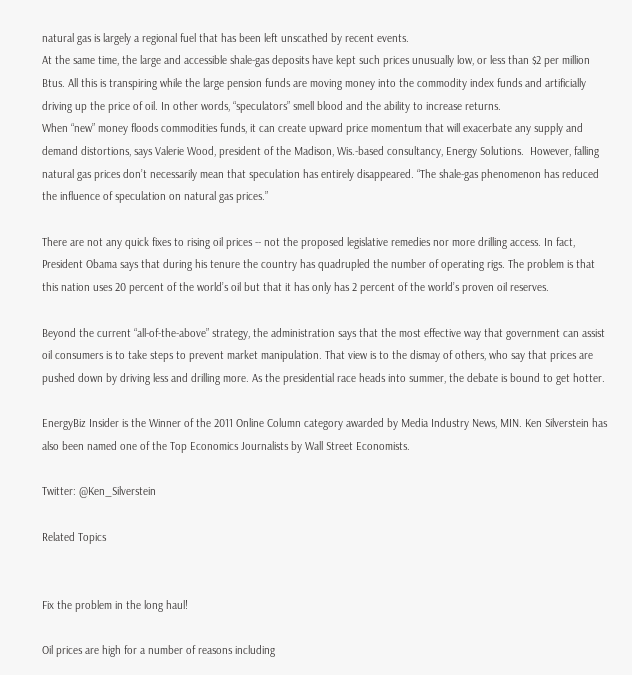natural gas is largely a regional fuel that has been left unscathed by recent events.
At the same time, the large and accessible shale-gas deposits have kept such prices unusually low, or less than $2 per million Btus. All this is transpiring while the large pension funds are moving money into the commodity index funds and artificially driving up the price of oil. In other words, “speculators” smell blood and the ability to increase returns.
When “new” money floods commodities funds, it can create upward price momentum that will exacerbate any supply and demand distortions, says Valerie Wood, president of the Madison, Wis.-based consultancy, Energy Solutions.  However, falling natural gas prices don’t necessarily mean that speculation has entirely disappeared. “The shale-gas phenomenon has reduced the influence of speculation on natural gas prices.”

There are not any quick fixes to rising oil prices -- not the proposed legislative remedies nor more drilling access. In fact, President Obama says that during his tenure the country has quadrupled the number of operating rigs. The problem is that this nation uses 20 percent of the world’s oil but that it has only has 2 percent of the world’s proven oil reserves.

Beyond the current “all-of-the-above” strategy, the administration says that the most effective way that government can assist oil consumers is to take steps to prevent market manipulation. That view is to the dismay of others, who say that prices are pushed down by driving less and drilling more. As the presidential race heads into summer, the debate is bound to get hotter.

EnergyBiz Insider is the Winner of the 2011 Online Column category awarded by Media Industry News, MIN. Ken Silverstein has also been named one of the Top Economics Journalists by Wall Street Economists.

Twitter: @Ken_Silverstein

Related Topics


Fix the problem in the long haul!

Oil prices are high for a number of reasons including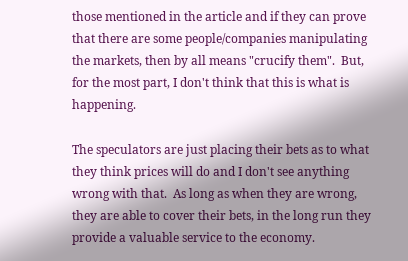those mentioned in the article and if they can prove that there are some people/companies manipulating the markets, then by all means "crucify them".  But, for the most part, I don't think that this is what is happening.

The speculators are just placing their bets as to what they think prices will do and I don't see anything wrong with that.  As long as when they are wrong, they are able to cover their bets, in the long run they provide a valuable service to the economy.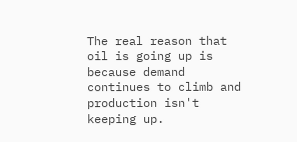The real reason that oil is going up is because demand continues to climb and production isn't keeping up.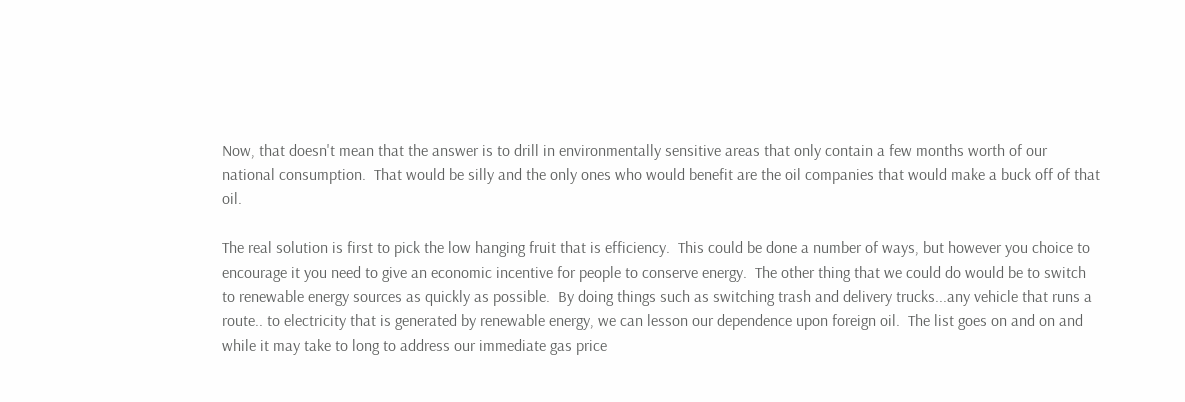Now, that doesn't mean that the answer is to drill in environmentally sensitive areas that only contain a few months worth of our national consumption.  That would be silly and the only ones who would benefit are the oil companies that would make a buck off of that oil.

The real solution is first to pick the low hanging fruit that is efficiency.  This could be done a number of ways, but however you choice to encourage it you need to give an economic incentive for people to conserve energy.  The other thing that we could do would be to switch to renewable energy sources as quickly as possible.  By doing things such as switching trash and delivery trucks...any vehicle that runs a route.. to electricity that is generated by renewable energy, we can lesson our dependence upon foreign oil.  The list goes on and on and while it may take to long to address our immediate gas price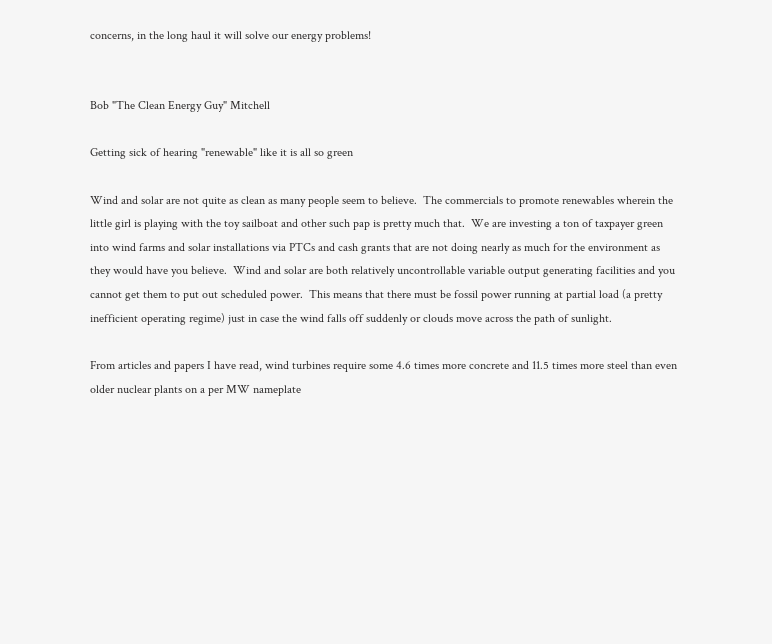concerns, in the long haul it will solve our energy problems!


Bob "The Clean Energy Guy" Mitchell

Getting sick of hearing "renewable" like it is all so green

Wind and solar are not quite as clean as many people seem to believe.  The commercials to promote renewables wherein the little girl is playing with the toy sailboat and other such pap is pretty much that.  We are investing a ton of taxpayer green into wind farms and solar installations via PTCs and cash grants that are not doing nearly as much for the environment as they would have you believe.  Wind and solar are both relatively uncontrollable variable output generating facilities and you cannot get them to put out scheduled power.  This means that there must be fossil power running at partial load (a pretty inefficient operating regime) just in case the wind falls off suddenly or clouds move across the path of sunlight.

From articles and papers I have read, wind turbines require some 4.6 times more concrete and 11.5 times more steel than even older nuclear plants on a per MW nameplate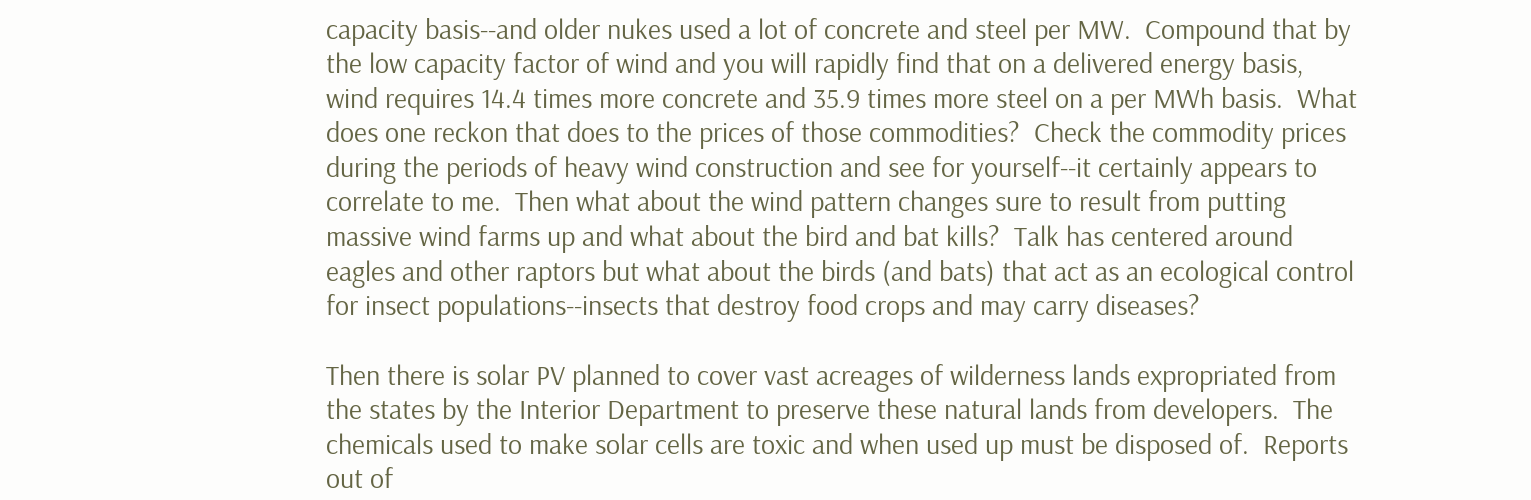capacity basis--and older nukes used a lot of concrete and steel per MW.  Compound that by the low capacity factor of wind and you will rapidly find that on a delivered energy basis, wind requires 14.4 times more concrete and 35.9 times more steel on a per MWh basis.  What does one reckon that does to the prices of those commodities?  Check the commodity prices during the periods of heavy wind construction and see for yourself--it certainly appears to correlate to me.  Then what about the wind pattern changes sure to result from putting massive wind farms up and what about the bird and bat kills?  Talk has centered around eagles and other raptors but what about the birds (and bats) that act as an ecological control for insect populations--insects that destroy food crops and may carry diseases?

Then there is solar PV planned to cover vast acreages of wilderness lands expropriated from the states by the Interior Department to preserve these natural lands from developers.  The chemicals used to make solar cells are toxic and when used up must be disposed of.  Reports out of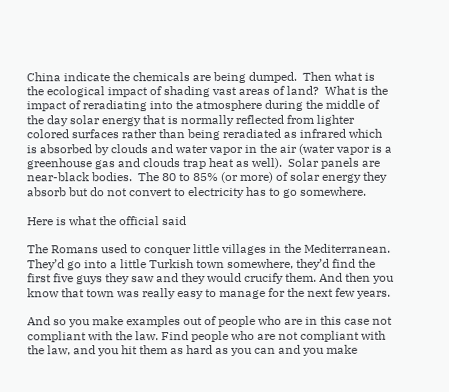China indicate the chemicals are being dumped.  Then what is the ecological impact of shading vast areas of land?  What is the impact of reradiating into the atmosphere during the middle of the day solar energy that is normally reflected from lighter colored surfaces rather than being reradiated as infrared which is absorbed by clouds and water vapor in the air (water vapor is a greenhouse gas and clouds trap heat as well).  Solar panels are near-black bodies.  The 80 to 85% (or more) of solar energy they absorb but do not convert to electricity has to go somewhere.

Here is what the official said

The Romans used to conquer little villages in the Mediterranean. They’d go into a little Turkish town somewhere, they’d find the first five guys they saw and they would crucify them. And then you know that town was really easy to manage for the next few years.

And so you make examples out of people who are in this case not compliant with the law. Find people who are not compliant with the law, and you hit them as hard as you can and you make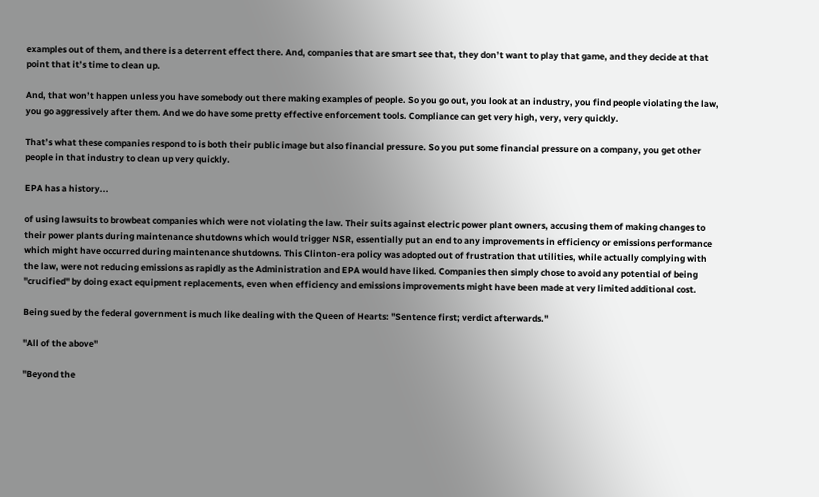examples out of them, and there is a deterrent effect there. And, companies that are smart see that, they don’t want to play that game, and they decide at that point that it’s time to clean up.

And, that won’t happen unless you have somebody out there making examples of people. So you go out, you look at an industry, you find people violating the law, you go aggressively after them. And we do have some pretty effective enforcement tools. Compliance can get very high, very, very quickly.

That’s what these companies respond to is both their public image but also financial pressure. So you put some financial pressure on a company, you get other people in that industry to clean up very quickly.

EPA has a history...

of using lawsuits to browbeat companies which were not violating the law. Their suits against electric power plant owners, accusing them of making changes to their power plants during maintenance shutdowns which would trigger NSR, essentially put an end to any improvements in efficiency or emissions performance which might have occurred during maintenance shutdowns. This Clinton-era policy was adopted out of frustration that utilities, while actually complying with the law, were not reducing emissions as rapidly as the Administration and EPA would have liked. Companies then simply chose to avoid any potential of being "crucified" by doing exact equipment replacements, even when efficiency and emissions improvements might have been made at very limited additional cost.

Being sued by the federal government is much like dealing with the Queen of Hearts: "Sentence first; verdict afterwards."

"All of the above"

"Beyond the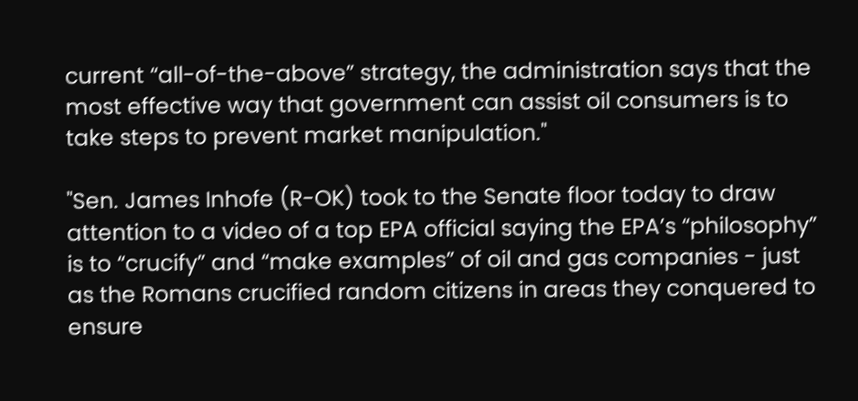current “all-of-the-above” strategy, the administration says that the most effective way that government can assist oil consumers is to take steps to prevent market manipulation."

"Sen. James Inhofe (R-OK) took to the Senate floor today to draw attention to a video of a top EPA official saying the EPA’s “philosophy” is to “crucify” and “make examples” of oil and gas companies - just as the Romans crucified random citizens in areas they conquered to ensure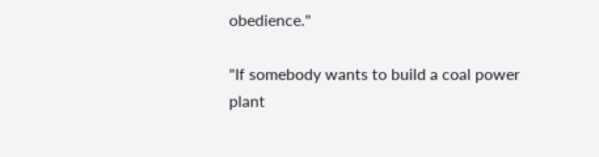obedience."

"If somebody wants to build a coal power plant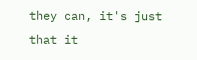they can, it's just that it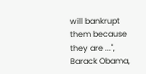will bankrupt them because they are ...", Barack Obama,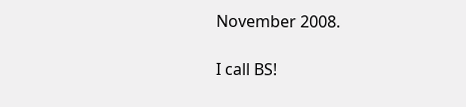November 2008.

I call BS!